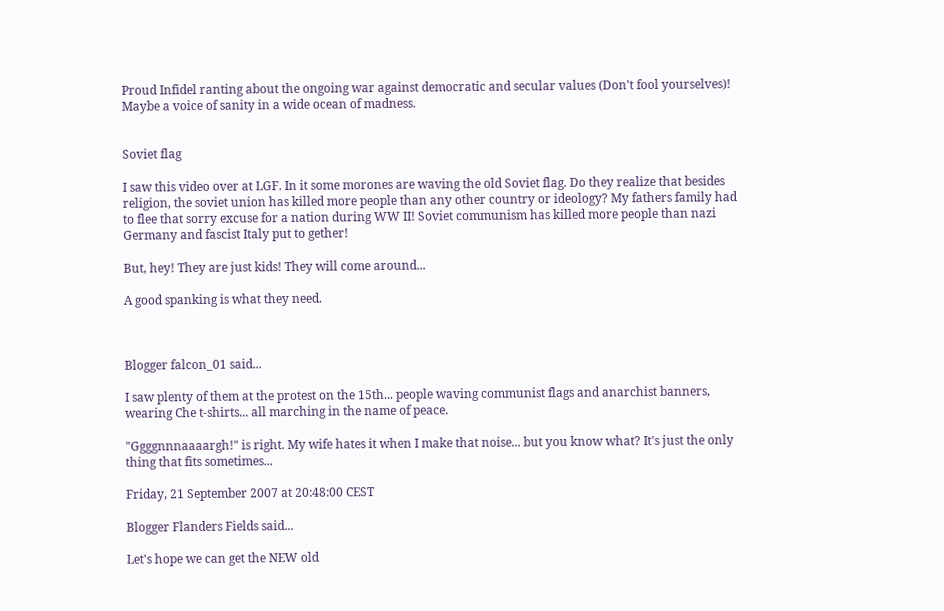Proud Infidel ranting about the ongoing war against democratic and secular values (Don't fool yourselves)! Maybe a voice of sanity in a wide ocean of madness.


Soviet flag

I saw this video over at LGF. In it some morones are waving the old Soviet flag. Do they realize that besides religion, the soviet union has killed more people than any other country or ideology? My fathers family had to flee that sorry excuse for a nation during WW II! Soviet communism has killed more people than nazi Germany and fascist Italy put to gether!

But, hey! They are just kids! They will come around...

A good spanking is what they need.



Blogger falcon_01 said...

I saw plenty of them at the protest on the 15th... people waving communist flags and anarchist banners, wearing Che t-shirts... all marching in the name of peace.

"Ggggnnnaaaargh!" is right. My wife hates it when I make that noise... but you know what? It's just the only thing that fits sometimes...

Friday, 21 September 2007 at 20:48:00 CEST

Blogger Flanders Fields said...

Let's hope we can get the NEW old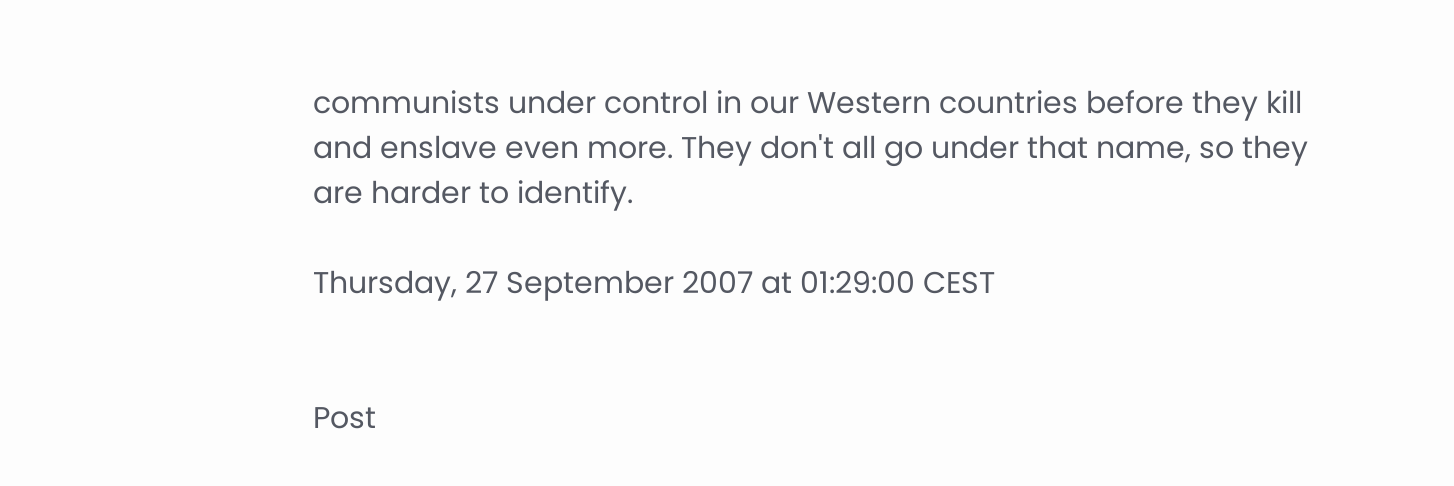communists under control in our Western countries before they kill and enslave even more. They don't all go under that name, so they are harder to identify.

Thursday, 27 September 2007 at 01:29:00 CEST


Post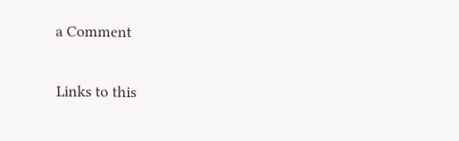a Comment

Links to this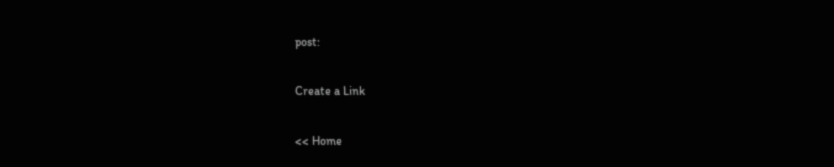post:

Create a Link

<< Home